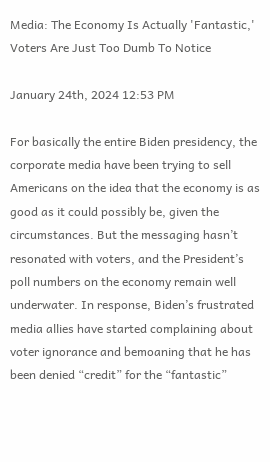Media: The Economy Is Actually 'Fantastic,' Voters Are Just Too Dumb To Notice

January 24th, 2024 12:53 PM

For basically the entire Biden presidency, the corporate media have been trying to sell Americans on the idea that the economy is as good as it could possibly be, given the circumstances. But the messaging hasn’t resonated with voters, and the President’s poll numbers on the economy remain well underwater. In response, Biden’s frustrated media allies have started complaining about voter ignorance and bemoaning that he has been denied “credit” for the “fantastic”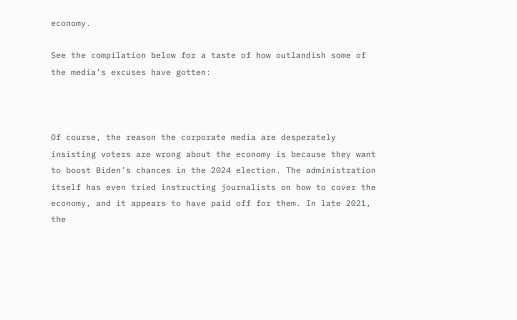economy.

See the compilation below for a taste of how outlandish some of the media’s excuses have gotten:



Of course, the reason the corporate media are desperately insisting voters are wrong about the economy is because they want to boost Biden’s chances in the 2024 election. The administration itself has even tried instructing journalists on how to cover the economy, and it appears to have paid off for them. In late 2021, the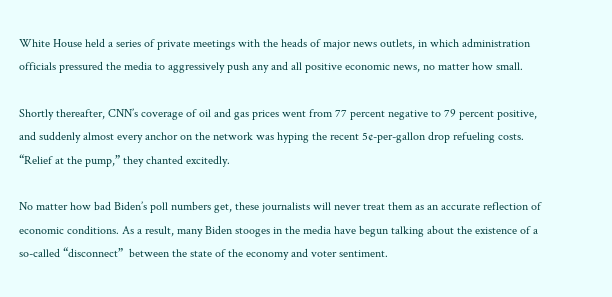White House held a series of private meetings with the heads of major news outlets, in which administration officials pressured the media to aggressively push any and all positive economic news, no matter how small.

Shortly thereafter, CNN’s coverage of oil and gas prices went from 77 percent negative to 79 percent positive, and suddenly almost every anchor on the network was hyping the recent 5¢-per-gallon drop refueling costs. “Relief at the pump,” they chanted excitedly.

No matter how bad Biden’s poll numbers get, these journalists will never treat them as an accurate reflection of economic conditions. As a result, many Biden stooges in the media have begun talking about the existence of a so-called “disconnect”  between the state of the economy and voter sentiment.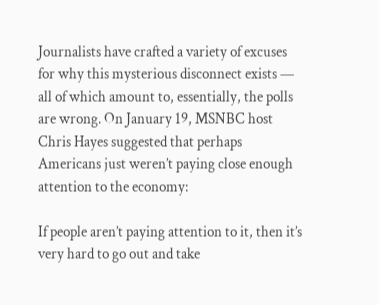Journalists have crafted a variety of excuses for why this mysterious disconnect exists — all of which amount to, essentially, the polls are wrong. On January 19, MSNBC host Chris Hayes suggested that perhaps Americans just weren’t paying close enough attention to the economy:

If people aren’t paying attention to it, then it’s very hard to go out and take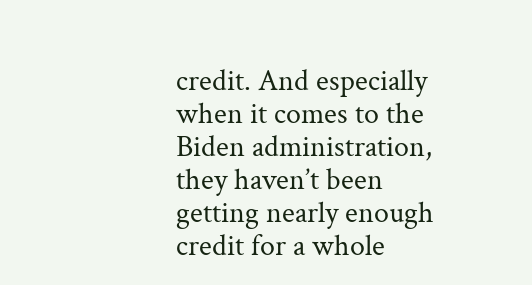credit. And especially when it comes to the Biden administration, they haven’t been getting nearly enough credit for a whole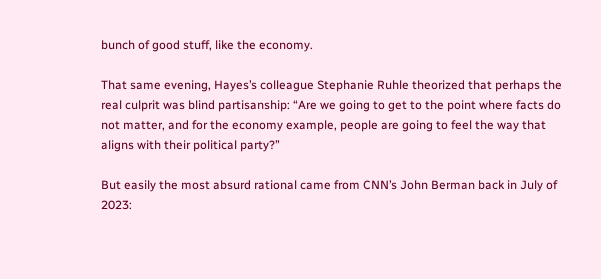bunch of good stuff, like the economy.

That same evening, Hayes’s colleague Stephanie Ruhle theorized that perhaps the real culprit was blind partisanship: “Are we going to get to the point where facts do not matter, and for the economy example, people are going to feel the way that aligns with their political party?”

But easily the most absurd rational came from CNN’s John Berman back in July of 2023: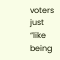voters just “like being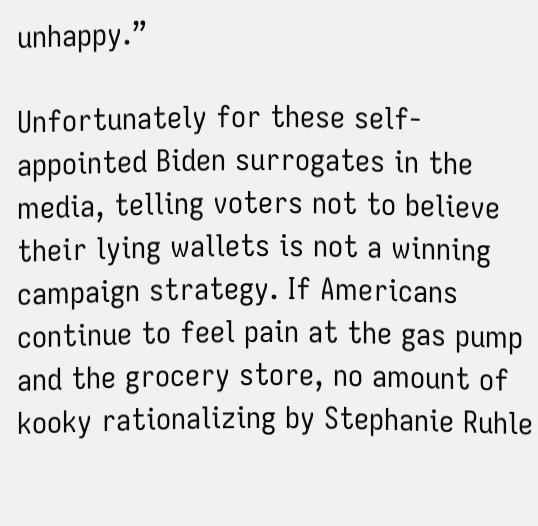unhappy.”

Unfortunately for these self-appointed Biden surrogates in the media, telling voters not to believe their lying wallets is not a winning campaign strategy. If Americans continue to feel pain at the gas pump and the grocery store, no amount of kooky rationalizing by Stephanie Ruhle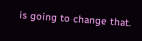is going to change that.